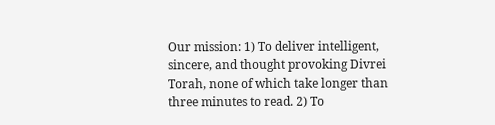Our mission: 1) To deliver intelligent, sincere, and thought provoking Divrei Torah, none of which take longer than three minutes to read. 2) To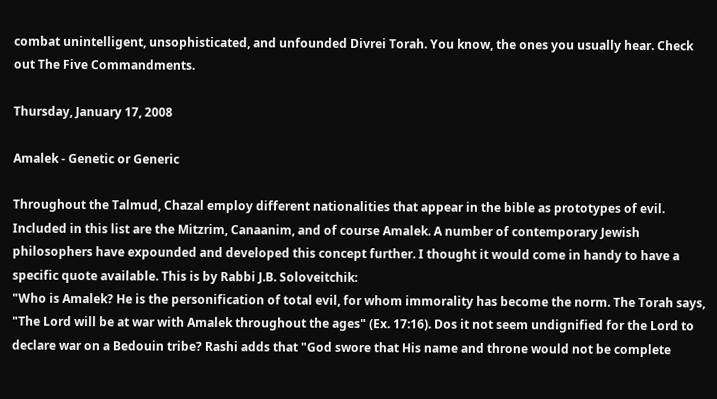combat unintelligent, unsophisticated, and unfounded Divrei Torah. You know, the ones you usually hear. Check out The Five Commandments.

Thursday, January 17, 2008

Amalek - Genetic or Generic

Throughout the Talmud, Chazal employ different nationalities that appear in the bible as prototypes of evil. Included in this list are the Mitzrim, Canaanim, and of course Amalek. A number of contemporary Jewish philosophers have expounded and developed this concept further. I thought it would come in handy to have a specific quote available. This is by Rabbi J.B. Soloveitchik:
"Who is Amalek? He is the personification of total evil, for whom immorality has become the norm. The Torah says, "The Lord will be at war with Amalek throughout the ages" (Ex. 17:16). Dos it not seem undignified for the Lord to declare war on a Bedouin tribe? Rashi adds that "God swore that His name and throne would not be complete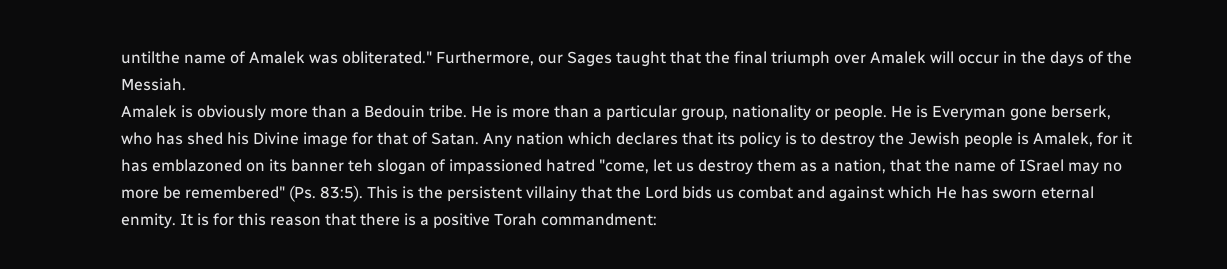untilthe name of Amalek was obliterated." Furthermore, our Sages taught that the final triumph over Amalek will occur in the days of the Messiah.
Amalek is obviously more than a Bedouin tribe. He is more than a particular group, nationality or people. He is Everyman gone berserk, who has shed his Divine image for that of Satan. Any nation which declares that its policy is to destroy the Jewish people is Amalek, for it has emblazoned on its banner teh slogan of impassioned hatred "come, let us destroy them as a nation, that the name of ISrael may no more be remembered" (Ps. 83:5). This is the persistent villainy that the Lord bids us combat and against which He has sworn eternal enmity. It is for this reason that there is a positive Torah commandment: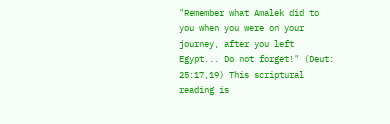"Remember what Amalek did to you when you were on your journey, after you left Egypt... Do not forget!" (Deut: 25:17,19) This scriptural reading is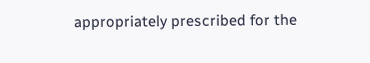appropriately prescribed for the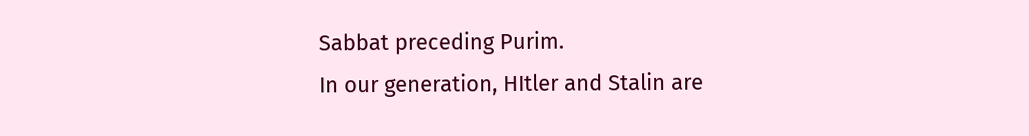Sabbat preceding Purim.
In our generation, HItler and Stalin are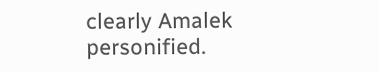clearly Amalek personified.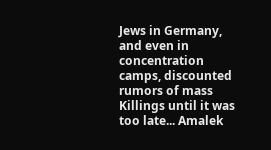Jews in Germany, and even in concentration camps, discounted rumors of mass Killings until it was too late... Amalek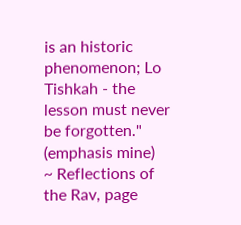is an historic phenomenon; Lo Tishkah - the lesson must never be forgotten." (emphasis mine)
~ Reflections of the Rav, page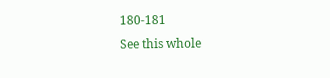180-181
See this whole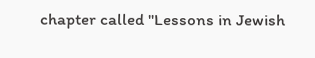chapter called "Lessons in Jewish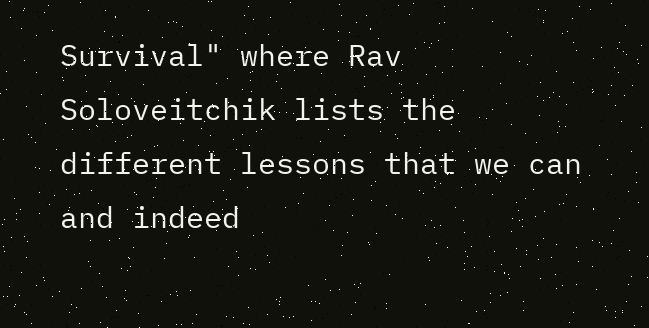Survival" where Rav Soloveitchik lists the different lessons that we can and indeed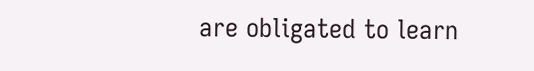are obligated to learn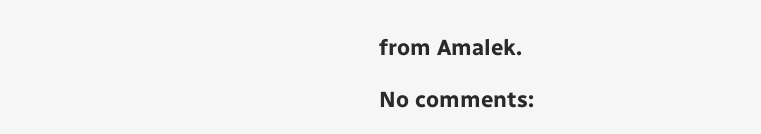from Amalek.

No comments: